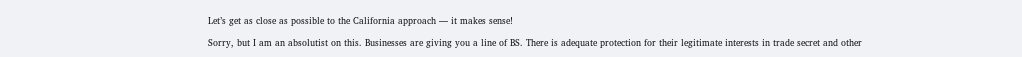Let’s get as close as possible to the California approach — it makes sense!

Sorry, but I am an absolutist on this. Businesses are giving you a line of BS. There is adequate protection for their legitimate interests in trade secret and other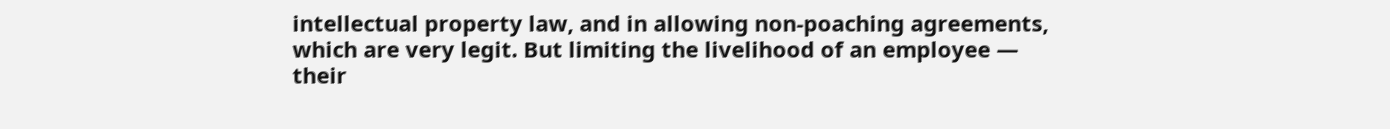intellectual property law, and in allowing non-poaching agreements, which are very legit. But limiting the livelihood of an employee — their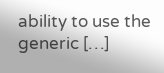ability to use the generic […]